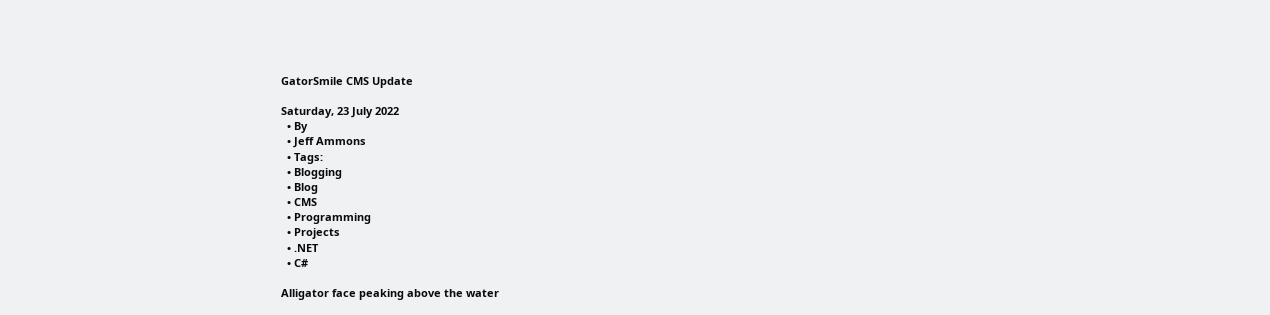GatorSmile CMS Update

Saturday, 23 July 2022
  • By
  • Jeff Ammons
  • Tags:
  • Blogging
  • Blog
  • CMS
  • Programming
  • Projects
  • .NET
  • C#

Alligator face peaking above the water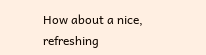How about a nice, refreshing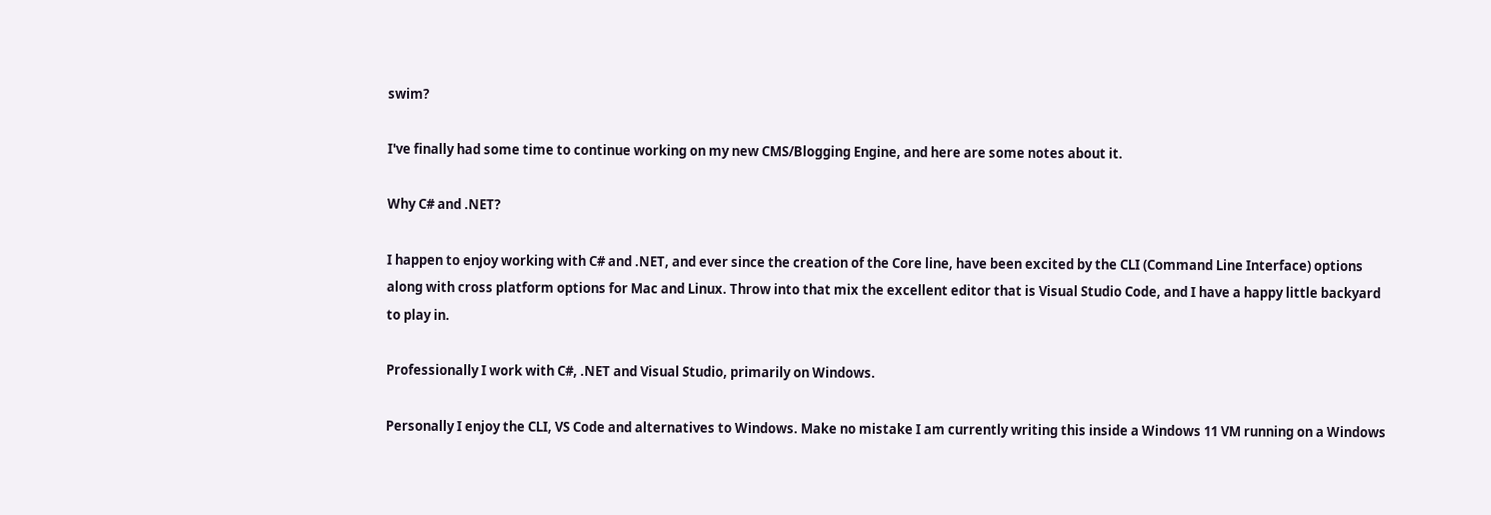swim?

I've finally had some time to continue working on my new CMS/Blogging Engine, and here are some notes about it.

Why C# and .NET?

I happen to enjoy working with C# and .NET, and ever since the creation of the Core line, have been excited by the CLI (Command Line Interface) options along with cross platform options for Mac and Linux. Throw into that mix the excellent editor that is Visual Studio Code, and I have a happy little backyard to play in.

Professionally I work with C#, .NET and Visual Studio, primarily on Windows.

Personally I enjoy the CLI, VS Code and alternatives to Windows. Make no mistake I am currently writing this inside a Windows 11 VM running on a Windows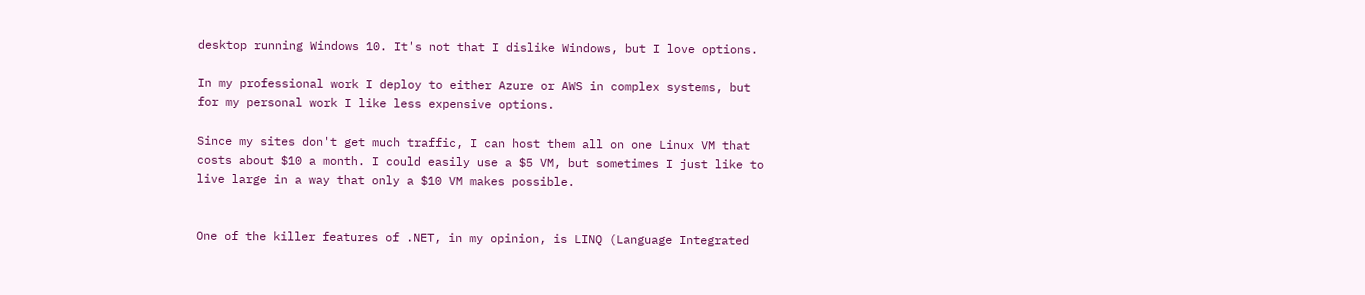desktop running Windows 10. It's not that I dislike Windows, but I love options.

In my professional work I deploy to either Azure or AWS in complex systems, but for my personal work I like less expensive options.

Since my sites don't get much traffic, I can host them all on one Linux VM that costs about $10 a month. I could easily use a $5 VM, but sometimes I just like to live large in a way that only a $10 VM makes possible.


One of the killer features of .NET, in my opinion, is LINQ (Language Integrated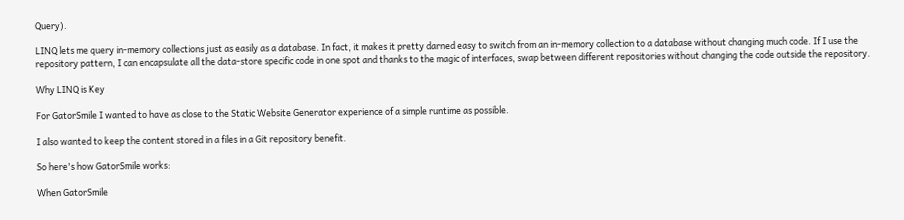Query).

LINQ lets me query in-memory collections just as easily as a database. In fact, it makes it pretty darned easy to switch from an in-memory collection to a database without changing much code. If I use the repository pattern, I can encapsulate all the data-store specific code in one spot and thanks to the magic of interfaces, swap between different repositories without changing the code outside the repository.

Why LINQ is Key

For GatorSmile I wanted to have as close to the Static Website Generator experience of a simple runtime as possible.

I also wanted to keep the content stored in a files in a Git repository benefit.

So here's how GatorSmile works:

When GatorSmile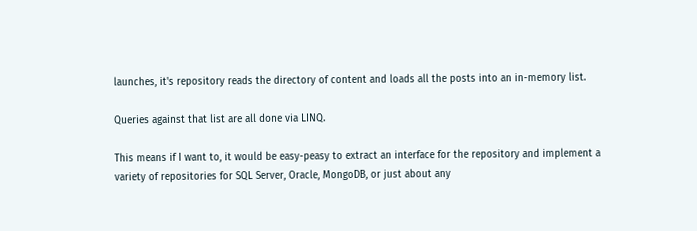launches, it's repository reads the directory of content and loads all the posts into an in-memory list.

Queries against that list are all done via LINQ.

This means if I want to, it would be easy-peasy to extract an interface for the repository and implement a variety of repositories for SQL Server, Oracle, MongoDB, or just about any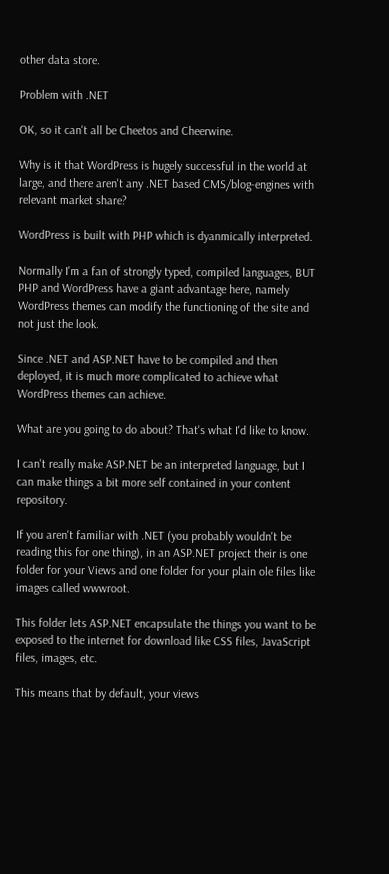other data store.

Problem with .NET

OK, so it can't all be Cheetos and Cheerwine.

Why is it that WordPress is hugely successful in the world at large, and there aren't any .NET based CMS/blog-engines with relevant market share?

WordPress is built with PHP which is dyanmically interpreted.

Normally I'm a fan of strongly typed, compiled languages, BUT PHP and WordPress have a giant advantage here, namely WordPress themes can modify the functioning of the site and not just the look.

Since .NET and ASP.NET have to be compiled and then deployed, it is much more complicated to achieve what WordPress themes can achieve.

What are you going to do about? That's what I'd like to know.

I can't really make ASP.NET be an interpreted language, but I can make things a bit more self contained in your content repository.

If you aren't familiar with .NET (you probably wouldn't be reading this for one thing), in an ASP.NET project their is one folder for your Views and one folder for your plain ole files like images called wwwroot.

This folder lets ASP.NET encapsulate the things you want to be exposed to the internet for download like CSS files, JavaScript files, images, etc.

This means that by default, your views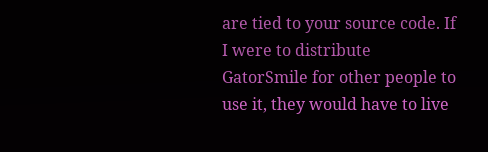are tied to your source code. If I were to distribute GatorSmile for other people to use it, they would have to live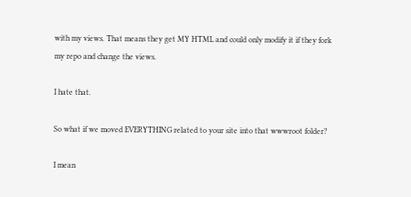with my views. That means they get MY HTML and could only modify it if they fork my repo and change the views.

I hate that.

So what if we moved EVERYTHING related to your site into that wwwroot folder?

I mean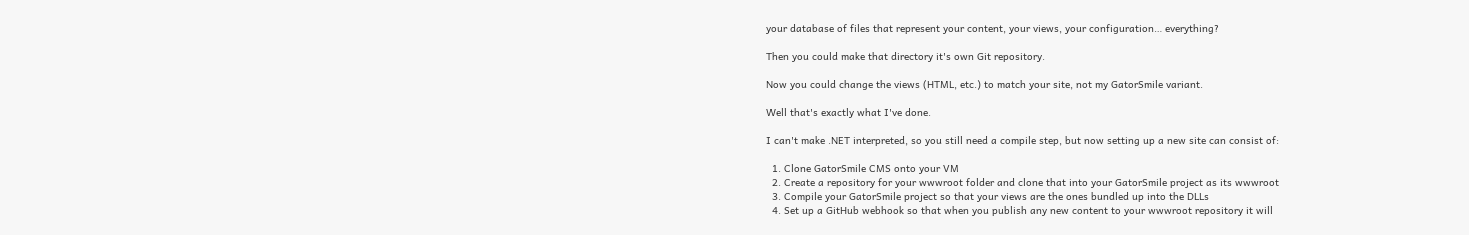your database of files that represent your content, your views, your configuration… everything?

Then you could make that directory it's own Git repository.

Now you could change the views (HTML, etc.) to match your site, not my GatorSmile variant.

Well that's exactly what I've done.

I can't make .NET interpreted, so you still need a compile step, but now setting up a new site can consist of:

  1. Clone GatorSmile CMS onto your VM
  2. Create a repository for your wwwroot folder and clone that into your GatorSmile project as its wwwroot
  3. Compile your GatorSmile project so that your views are the ones bundled up into the DLLs
  4. Set up a GitHub webhook so that when you publish any new content to your wwwroot repository it will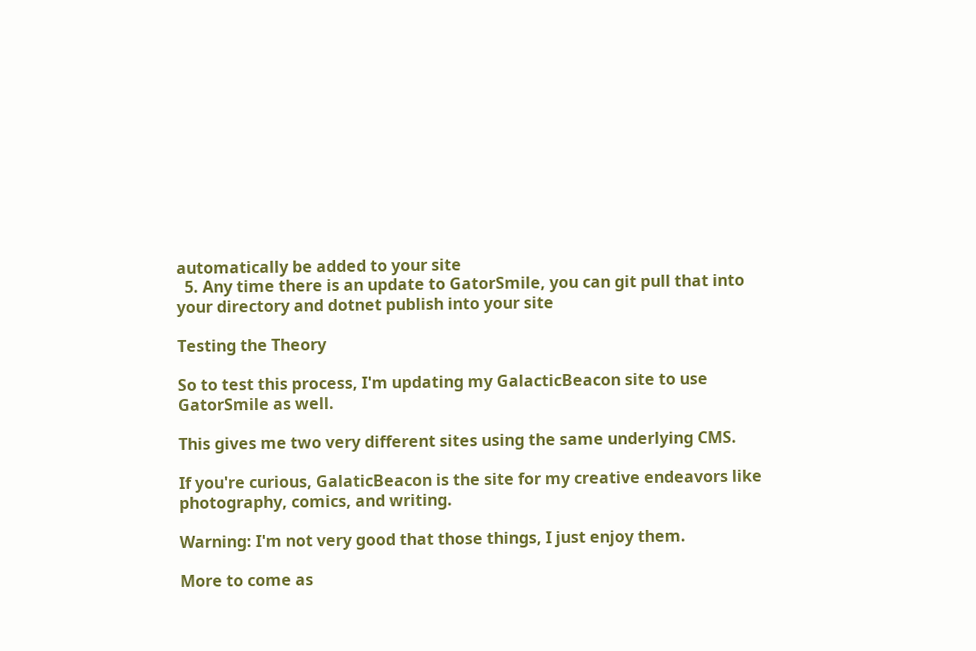automatically be added to your site
  5. Any time there is an update to GatorSmile, you can git pull that into your directory and dotnet publish into your site

Testing the Theory

So to test this process, I'm updating my GalacticBeacon site to use GatorSmile as well.

This gives me two very different sites using the same underlying CMS.

If you're curious, GalaticBeacon is the site for my creative endeavors like photography, comics, and writing.

Warning: I'm not very good that those things, I just enjoy them.

More to come as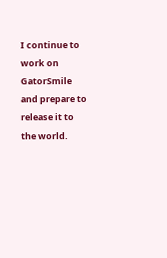I continue to work on GatorSmile and prepare to release it to the world.